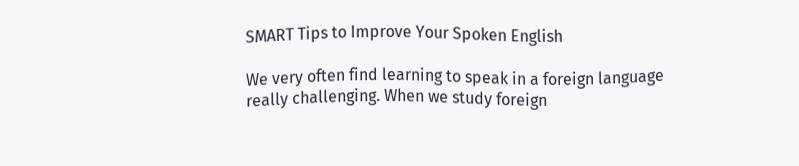SMART Tips to Improve Your Spoken English

We very often find learning to speak in a foreign language really challenging. When we study foreign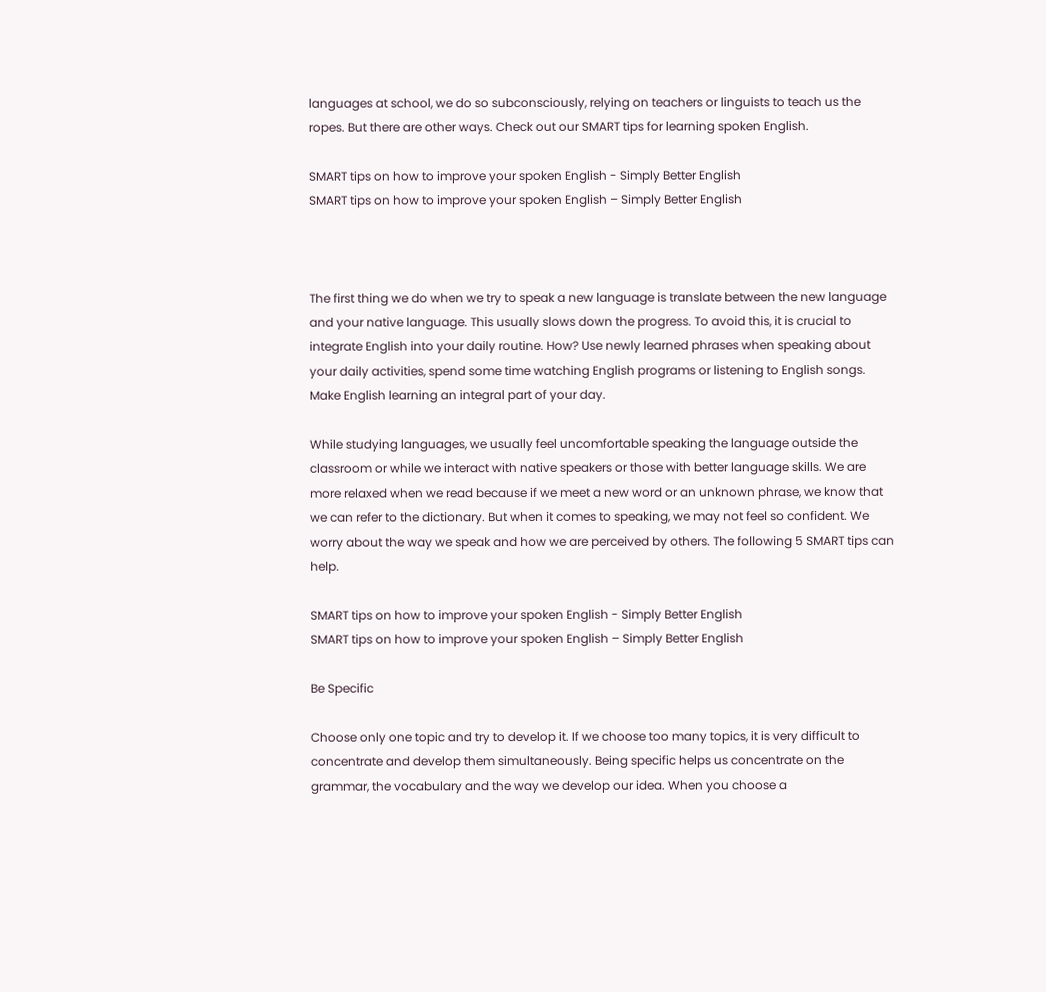languages at school, we do so subconsciously, relying on teachers or linguists to teach us the ropes. But there are other ways. Check out our SMART tips for learning spoken English.

SMART tips on how to improve your spoken English - Simply Better English
SMART tips on how to improve your spoken English – Simply Better English



The first thing we do when we try to speak a new language is translate between the new language and your native language. This usually slows down the progress. To avoid this, it is crucial to integrate English into your daily routine. How? Use newly learned phrases when speaking about your daily activities, spend some time watching English programs or listening to English songs. Make English learning an integral part of your day.

While studying languages, we usually feel uncomfortable speaking the language outside the classroom or while we interact with native speakers or those with better language skills. We are more relaxed when we read because if we meet a new word or an unknown phrase, we know that we can refer to the dictionary. But when it comes to speaking, we may not feel so confident. We worry about the way we speak and how we are perceived by others. The following 5 SMART tips can help.

SMART tips on how to improve your spoken English - Simply Better English
SMART tips on how to improve your spoken English – Simply Better English

Be Specific

Choose only one topic and try to develop it. If we choose too many topics, it is very difficult to concentrate and develop them simultaneously. Being specific helps us concentrate on the grammar, the vocabulary and the way we develop our idea. When you choose a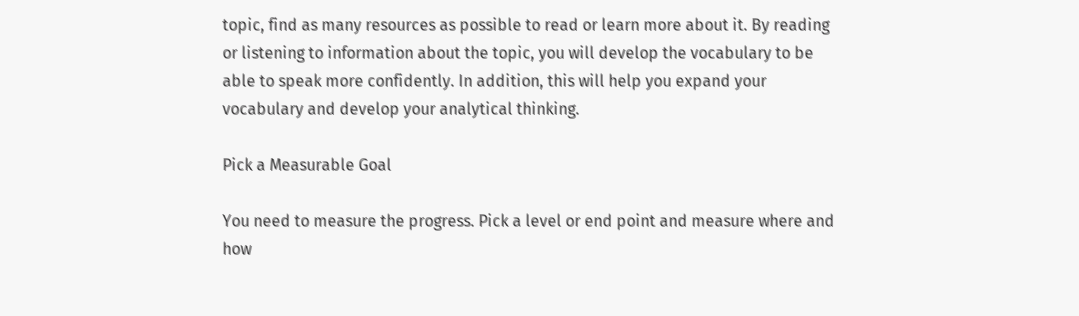topic, find as many resources as possible to read or learn more about it. By reading or listening to information about the topic, you will develop the vocabulary to be able to speak more confidently. In addition, this will help you expand your vocabulary and develop your analytical thinking.

Pick a Measurable Goal

You need to measure the progress. Pick a level or end point and measure where and how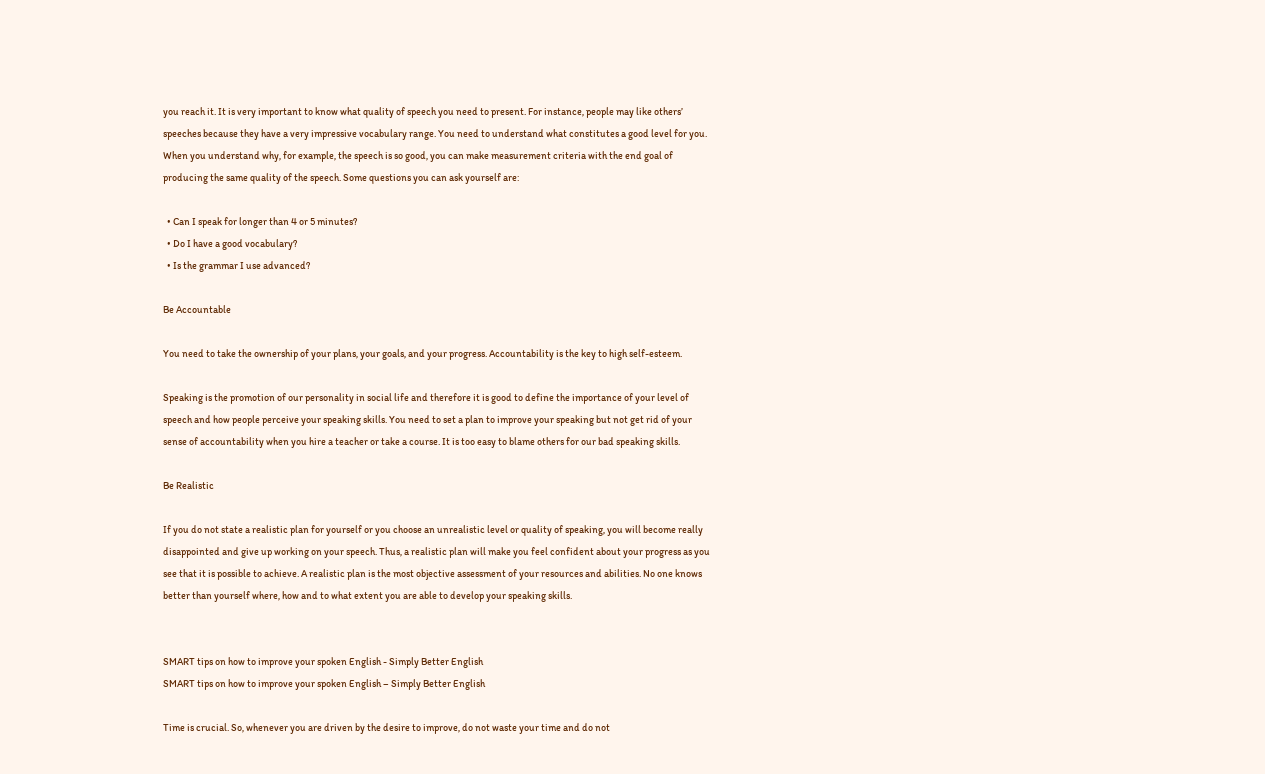you reach it. It is very important to know what quality of speech you need to present. For instance, people may like others’ speeches because they have a very impressive vocabulary range. You need to understand what constitutes a good level for you. When you understand why, for example, the speech is so good, you can make measurement criteria with the end goal of producing the same quality of the speech. Some questions you can ask yourself are:

  • Can I speak for longer than 4 or 5 minutes?
  • Do I have a good vocabulary?
  • Is the grammar I use advanced?

Be Accountable

You need to take the ownership of your plans, your goals, and your progress. Accountability is the key to high self-esteem.

Speaking is the promotion of our personality in social life and therefore it is good to define the importance of your level of speech and how people perceive your speaking skills. You need to set a plan to improve your speaking but not get rid of your sense of accountability when you hire a teacher or take a course. It is too easy to blame others for our bad speaking skills.

Be Realistic

If you do not state a realistic plan for yourself or you choose an unrealistic level or quality of speaking, you will become really disappointed and give up working on your speech. Thus, a realistic plan will make you feel confident about your progress as you see that it is possible to achieve. A realistic plan is the most objective assessment of your resources and abilities. No one knows better than yourself where, how and to what extent you are able to develop your speaking skills.


SMART tips on how to improve your spoken English - Simply Better English
SMART tips on how to improve your spoken English – Simply Better English

Time is crucial. So, whenever you are driven by the desire to improve, do not waste your time and do not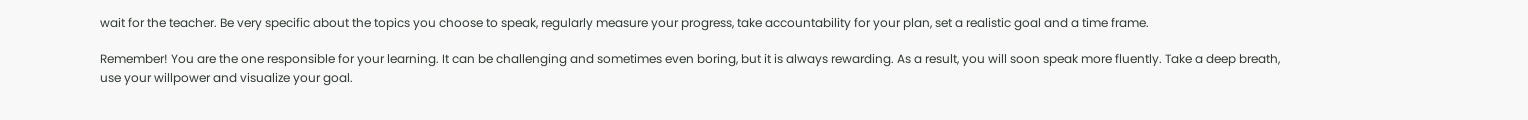wait for the teacher. Be very specific about the topics you choose to speak, regularly measure your progress, take accountability for your plan, set a realistic goal and a time frame.

Remember! You are the one responsible for your learning. It can be challenging and sometimes even boring, but it is always rewarding. As a result, you will soon speak more fluently. Take a deep breath, use your willpower and visualize your goal.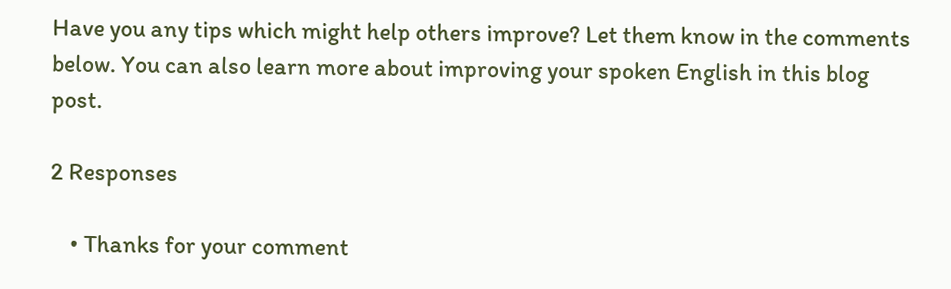Have you any tips which might help others improve? Let them know in the comments below. You can also learn more about improving your spoken English in this blog post.

2 Responses

    • Thanks for your comment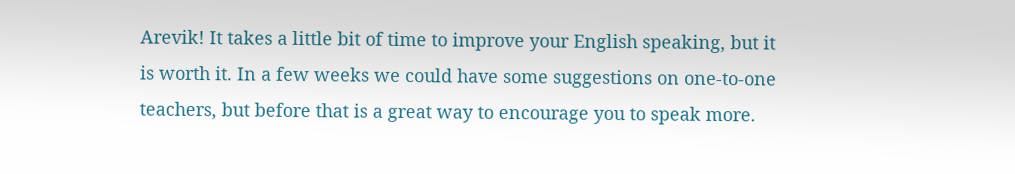Arevik! It takes a little bit of time to improve your English speaking, but it is worth it. In a few weeks we could have some suggestions on one-to-one teachers, but before that is a great way to encourage you to speak more.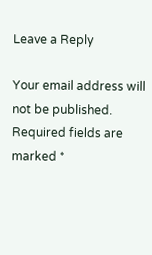Leave a Reply

Your email address will not be published. Required fields are marked *